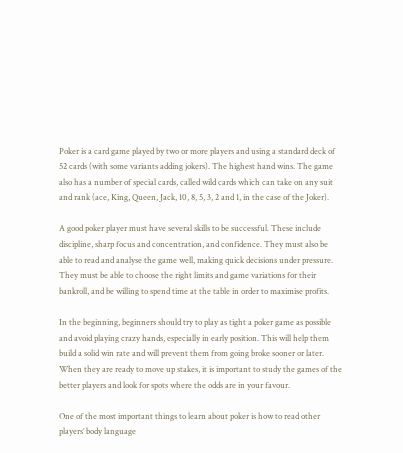Poker is a card game played by two or more players and using a standard deck of 52 cards (with some variants adding jokers). The highest hand wins. The game also has a number of special cards, called wild cards which can take on any suit and rank (ace, King, Queen, Jack, 10, 8, 5, 3, 2 and 1, in the case of the Joker).

A good poker player must have several skills to be successful. These include discipline, sharp focus and concentration, and confidence. They must also be able to read and analyse the game well, making quick decisions under pressure. They must be able to choose the right limits and game variations for their bankroll, and be willing to spend time at the table in order to maximise profits.

In the beginning, beginners should try to play as tight a poker game as possible and avoid playing crazy hands, especially in early position. This will help them build a solid win rate and will prevent them from going broke sooner or later. When they are ready to move up stakes, it is important to study the games of the better players and look for spots where the odds are in your favour.

One of the most important things to learn about poker is how to read other players’ body language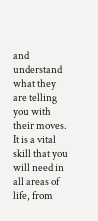and understand what they are telling you with their moves. It is a vital skill that you will need in all areas of life, from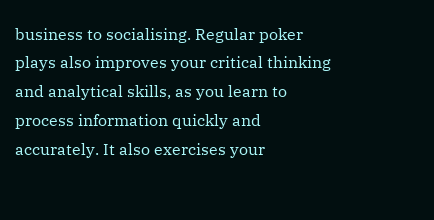business to socialising. Regular poker plays also improves your critical thinking and analytical skills, as you learn to process information quickly and accurately. It also exercises your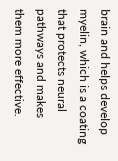brain and helps develop myelin, which is a coating that protects neural pathways and makes them more effective.